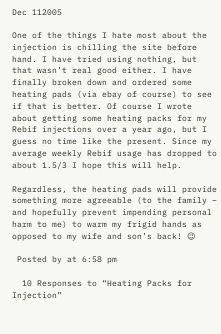Dec 112005

One of the things I hate most about the injection is chilling the site before hand. I have tried using nothing, but that wasn’t real good either. I have finally broken down and ordered some heating pads (via ebay of course) to see if that is better. Of course I wrote about getting some heating packs for my Rebif injections over a year ago, but I guess no time like the present. Since my average weekly Rebif usage has dropped to about 1.5/3 I hope this will help.

Regardless, the heating pads will provide something more agreeable (to the family – and hopefully prevent impending personal harm to me) to warm my frigid hands as opposed to my wife and son’s back! 😉

 Posted by at 6:58 pm

  10 Responses to “Heating Packs for Injection”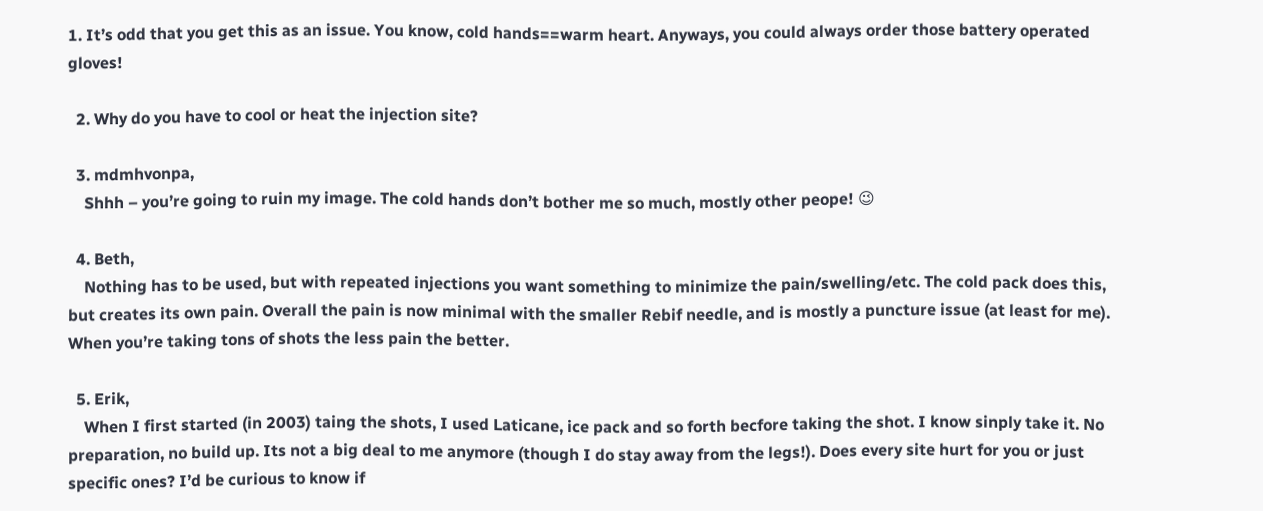1. It’s odd that you get this as an issue. You know, cold hands==warm heart. Anyways, you could always order those battery operated gloves!

  2. Why do you have to cool or heat the injection site?

  3. mdmhvonpa,
    Shhh – you’re going to ruin my image. The cold hands don’t bother me so much, mostly other peope! 😉

  4. Beth,
    Nothing has to be used, but with repeated injections you want something to minimize the pain/swelling/etc. The cold pack does this, but creates its own pain. Overall the pain is now minimal with the smaller Rebif needle, and is mostly a puncture issue (at least for me). When you’re taking tons of shots the less pain the better.

  5. Erik,
    When I first started (in 2003) taing the shots, I used Laticane, ice pack and so forth becfore taking the shot. I know sinply take it. No preparation, no build up. Its not a big deal to me anymore (though I do stay away from the legs!). Does every site hurt for you or just specific ones? I’d be curious to know if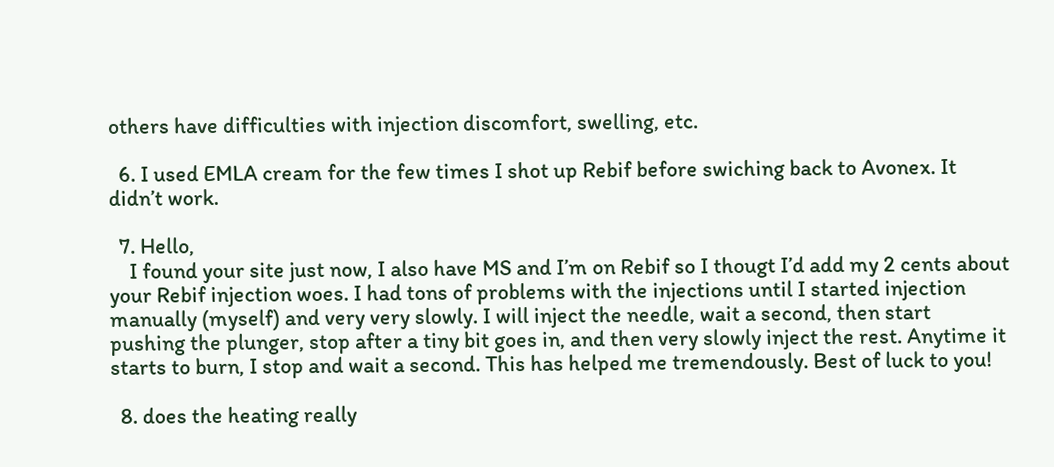others have difficulties with injection discomfort, swelling, etc.

  6. I used EMLA cream for the few times I shot up Rebif before swiching back to Avonex. It didn’t work.

  7. Hello,
    I found your site just now, I also have MS and I’m on Rebif so I thougt I’d add my 2 cents about your Rebif injection woes. I had tons of problems with the injections until I started injection manually (myself) and very very slowly. I will inject the needle, wait a second, then start pushing the plunger, stop after a tiny bit goes in, and then very slowly inject the rest. Anytime it starts to burn, I stop and wait a second. This has helped me tremendously. Best of luck to you!

  8. does the heating really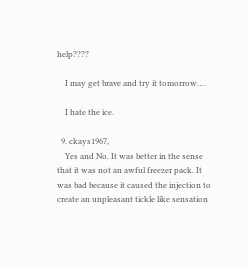help????

    I may get brave and try it tomorrow….

    I hate the ice.

  9. ckays1967,
    Yes and No. It was better in the sense that it was not an awful freezer pack. It was bad because it caused the injection to create an unpleasant tickle like sensation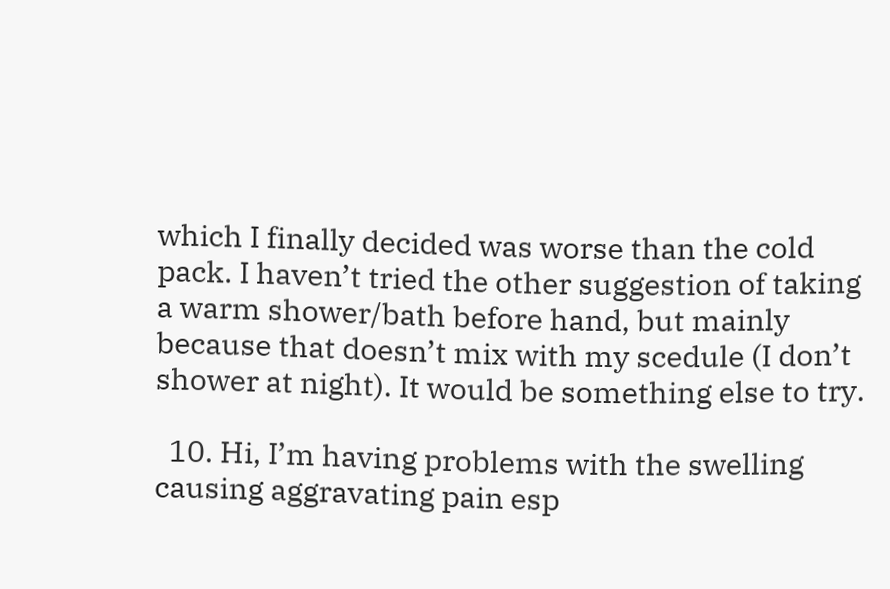which I finally decided was worse than the cold pack. I haven’t tried the other suggestion of taking a warm shower/bath before hand, but mainly because that doesn’t mix with my scedule (I don’t shower at night). It would be something else to try.

  10. Hi, I’m having problems with the swelling causing aggravating pain esp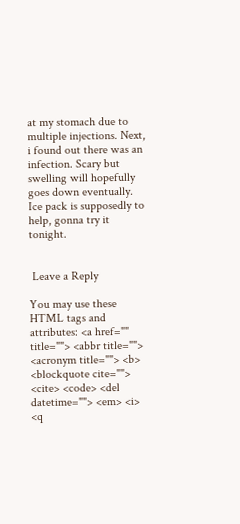at my stomach due to multiple injections. Next, i found out there was an infection. Scary but swelling will hopefully goes down eventually. Ice pack is supposedly to help, gonna try it tonight.


 Leave a Reply

You may use these HTML tags and attributes: <a href="" title=""> <abbr title=""> <acronym title=""> <b> <blockquote cite=""> <cite> <code> <del datetime=""> <em> <i> <q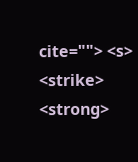cite=""> <s> <strike> <strong>